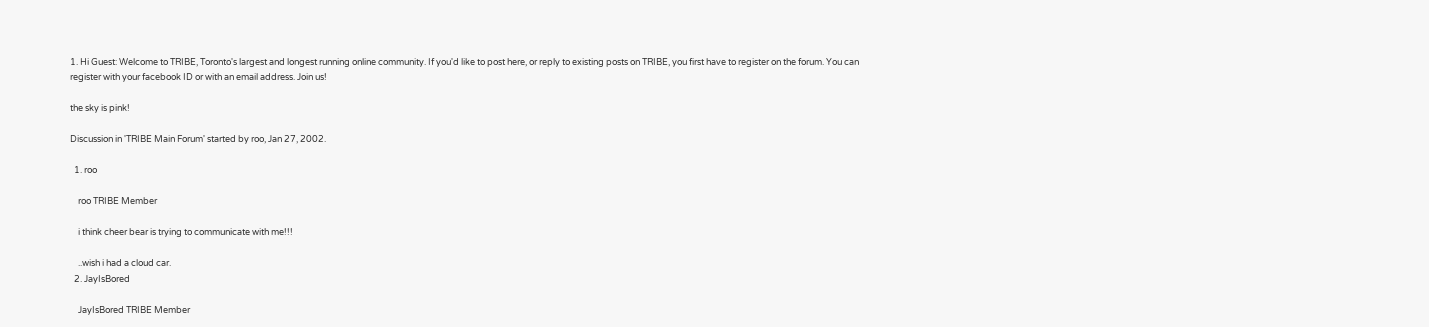1. Hi Guest: Welcome to TRIBE, Toronto's largest and longest running online community. If you'd like to post here, or reply to existing posts on TRIBE, you first have to register on the forum. You can register with your facebook ID or with an email address. Join us!

the sky is pink!

Discussion in 'TRIBE Main Forum' started by roo, Jan 27, 2002.

  1. roo

    roo TRIBE Member

    i think cheer bear is trying to communicate with me!!!

    ..wish i had a cloud car.
  2. JayIsBored

    JayIsBored TRIBE Member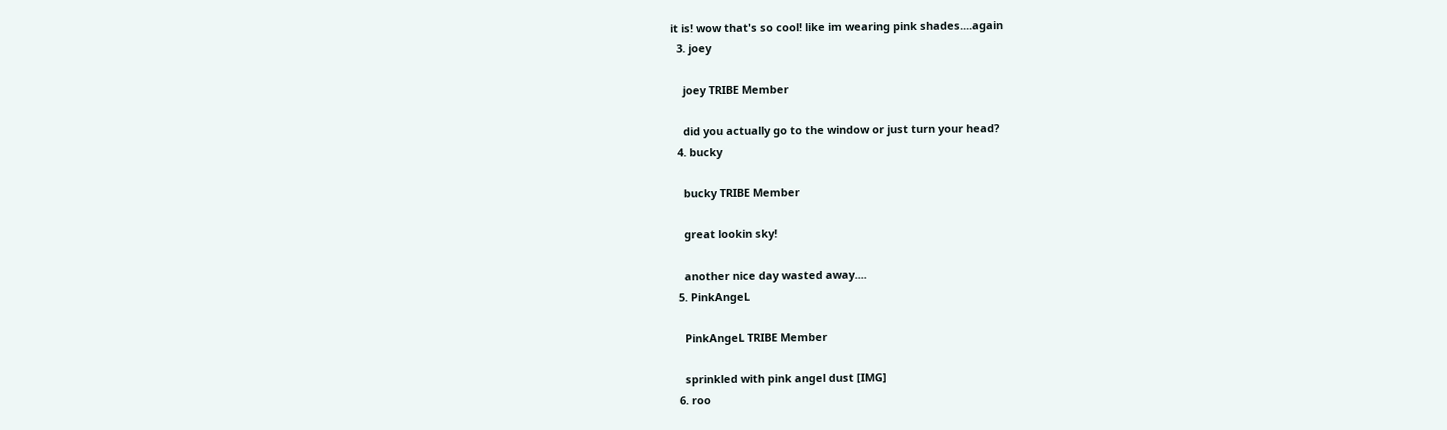it is! wow that's so cool! like im wearing pink shades....again
  3. joey

    joey TRIBE Member

    did you actually go to the window or just turn your head?
  4. bucky

    bucky TRIBE Member

    great lookin sky!

    another nice day wasted away....
  5. PinkAngeL

    PinkAngeL TRIBE Member

    sprinkled with pink angel dust [IMG]
  6. roo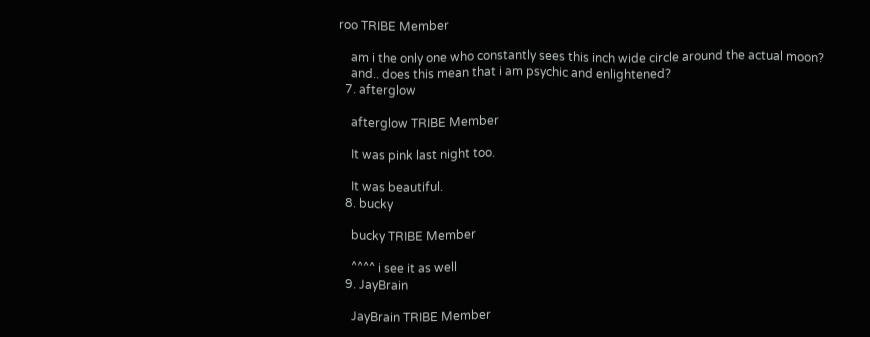roo TRIBE Member

    am i the only one who constantly sees this inch wide circle around the actual moon?
    and.. does this mean that i am psychic and enlightened?
  7. afterglow

    afterglow TRIBE Member

    It was pink last night too.

    It was beautiful.
  8. bucky

    bucky TRIBE Member

    ^^^^ i see it as well
  9. JayBrain

    JayBrain TRIBE Member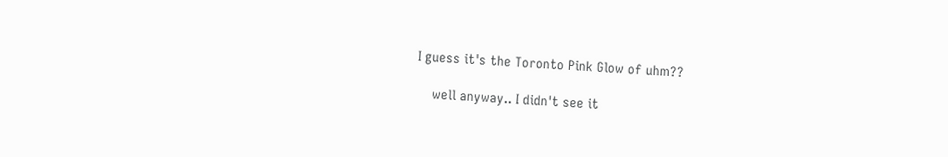I guess it's the Toronto Pink Glow of uhm??

    well anyway.. I didn't see it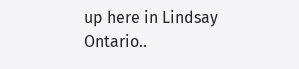up here in Lindsay Ontario..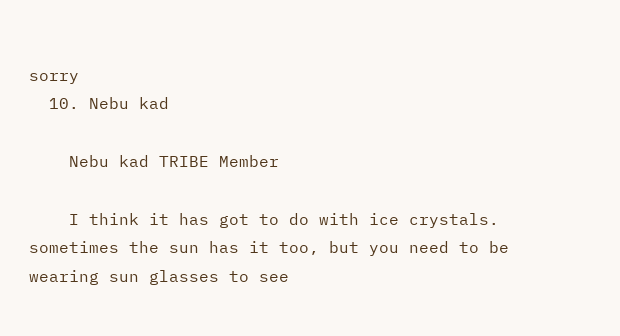sorry
  10. Nebu kad

    Nebu kad TRIBE Member

    I think it has got to do with ice crystals. sometimes the sun has it too, but you need to be wearing sun glasses to see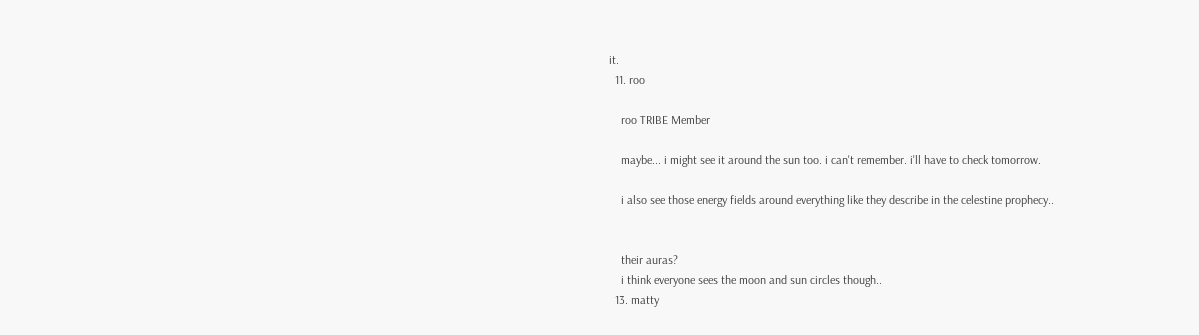it.
  11. roo

    roo TRIBE Member

    maybe... i might see it around the sun too. i can't remember. i'll have to check tomorrow.

    i also see those energy fields around everything like they describe in the celestine prophecy..


    their auras?
    i think everyone sees the moon and sun circles though..
  13. matty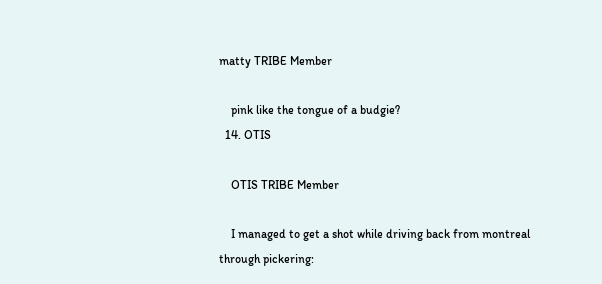matty TRIBE Member

    pink like the tongue of a budgie?
  14. OTIS

    OTIS TRIBE Member

    I managed to get a shot while driving back from montreal through pickering: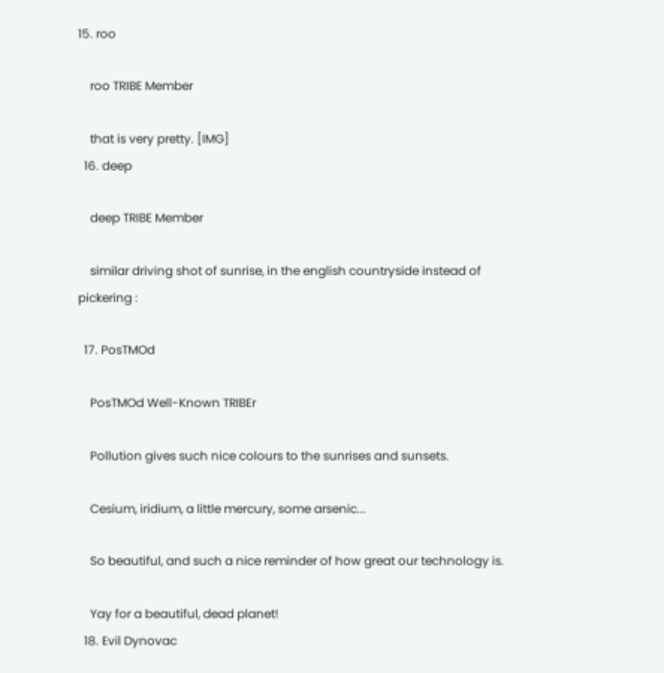15. roo

    roo TRIBE Member

    that is very pretty. [IMG]
  16. deep

    deep TRIBE Member

    similar driving shot of sunrise, in the english countryside instead of pickering :

  17. PosTMOd

    PosTMOd Well-Known TRIBEr

    Pollution gives such nice colours to the sunrises and sunsets.

    Cesium, iridium, a little mercury, some arsenic...

    So beautiful, and such a nice reminder of how great our technology is.

    Yay for a beautiful, dead planet!
  18. Evil Dynovac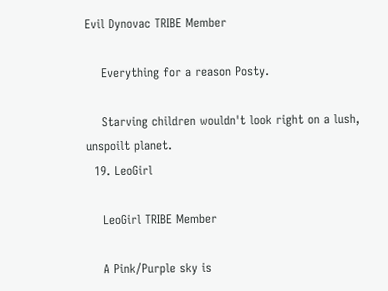Evil Dynovac TRIBE Member

    Everything for a reason Posty.

    Starving children wouldn't look right on a lush, unspoilt planet.
  19. LeoGirl

    LeoGirl TRIBE Member

    A Pink/Purple sky is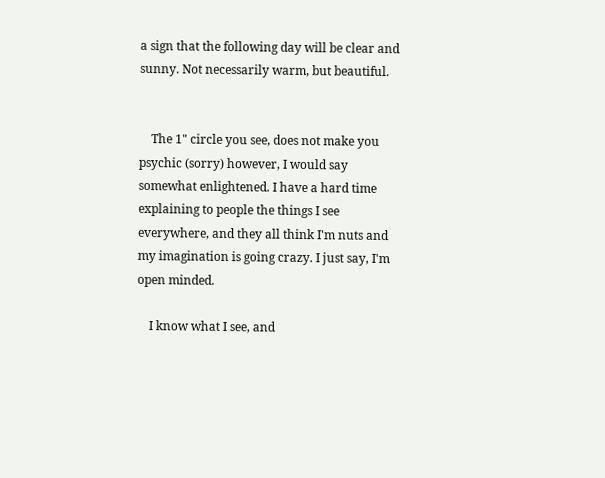a sign that the following day will be clear and sunny. Not necessarily warm, but beautiful.


    The 1" circle you see, does not make you psychic (sorry) however, I would say somewhat enlightened. I have a hard time explaining to people the things I see everywhere, and they all think I'm nuts and my imagination is going crazy. I just say, I'm open minded.

    I know what I see, and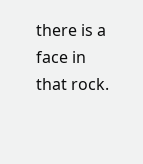there is a face in that rock.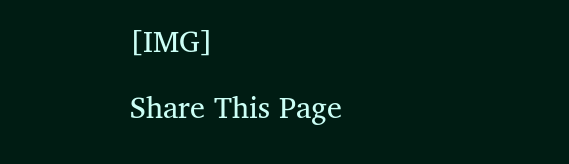[IMG]

Share This Page